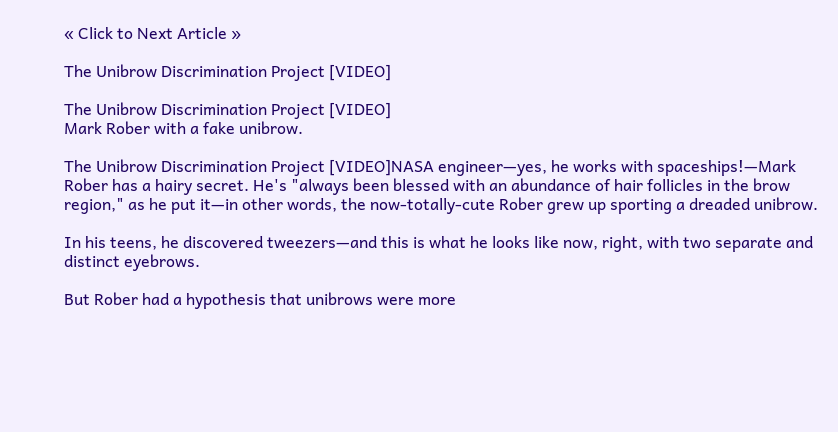« Click to Next Article »

The Unibrow Discrimination Project [VIDEO]

The Unibrow Discrimination Project [VIDEO]
Mark Rober with a fake unibrow.

The Unibrow Discrimination Project [VIDEO]NASA engineer—yes, he works with spaceships!—Mark Rober has a hairy secret. He's "always been blessed with an abundance of hair follicles in the brow region," as he put it—in other words, the now-totally-cute Rober grew up sporting a dreaded unibrow.

In his teens, he discovered tweezers—and this is what he looks like now, right, with two separate and distinct eyebrows.

But Rober had a hypothesis that unibrows were more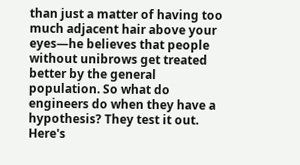than just a matter of having too much adjacent hair above your eyes—he believes that people without unibrows get treated better by the general population. So what do engineers do when they have a hypothesis? They test it out. Here's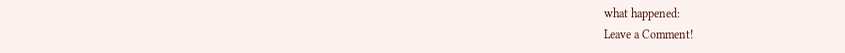what happened:
Leave a Comment!